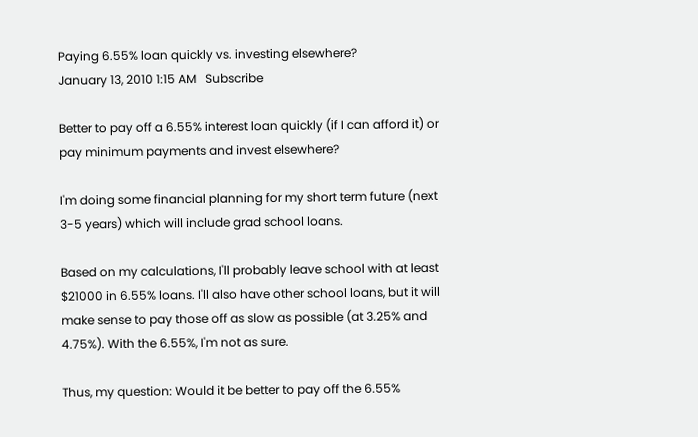Paying 6.55% loan quickly vs. investing elsewhere?
January 13, 2010 1:15 AM   Subscribe

Better to pay off a 6.55% interest loan quickly (if I can afford it) or pay minimum payments and invest elsewhere?

I'm doing some financial planning for my short term future (next 3-5 years) which will include grad school loans.

Based on my calculations, I'll probably leave school with at least $21000 in 6.55% loans. I'll also have other school loans, but it will make sense to pay those off as slow as possible (at 3.25% and 4.75%). With the 6.55%, I'm not as sure.

Thus, my question: Would it be better to pay off the 6.55%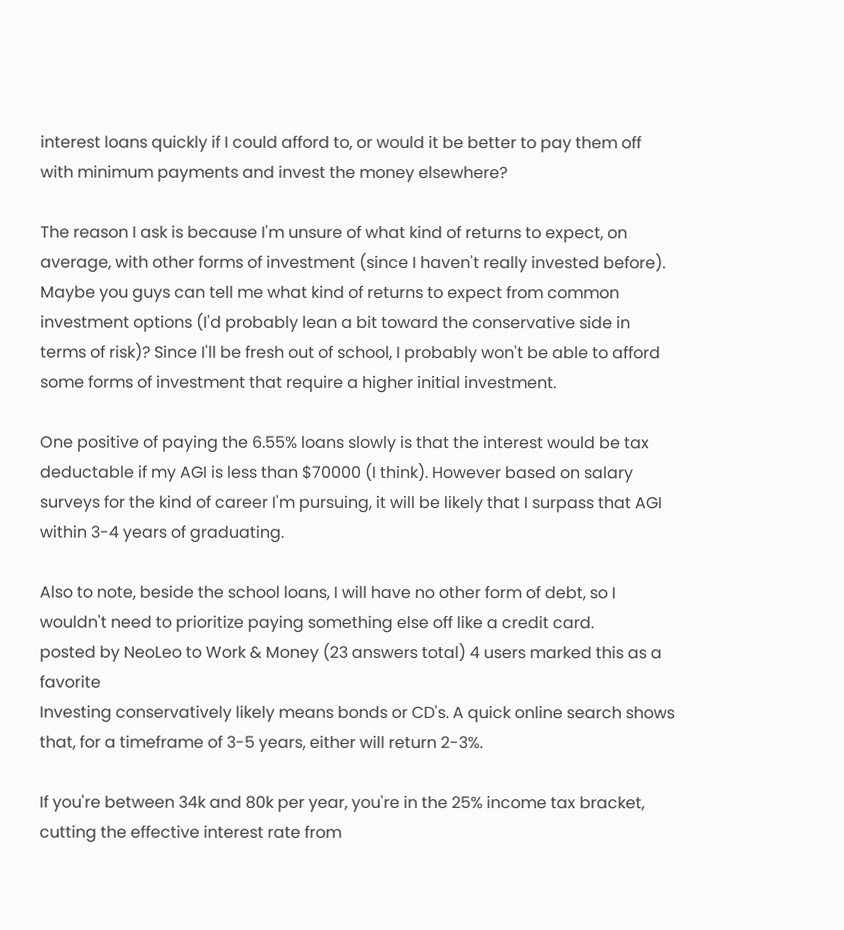interest loans quickly if I could afford to, or would it be better to pay them off with minimum payments and invest the money elsewhere?

The reason I ask is because I'm unsure of what kind of returns to expect, on average, with other forms of investment (since I haven't really invested before). Maybe you guys can tell me what kind of returns to expect from common investment options (I'd probably lean a bit toward the conservative side in terms of risk)? Since I'll be fresh out of school, I probably won't be able to afford some forms of investment that require a higher initial investment.

One positive of paying the 6.55% loans slowly is that the interest would be tax deductable if my AGI is less than $70000 (I think). However based on salary surveys for the kind of career I'm pursuing, it will be likely that I surpass that AGI within 3-4 years of graduating.

Also to note, beside the school loans, I will have no other form of debt, so I wouldn't need to prioritize paying something else off like a credit card.
posted by NeoLeo to Work & Money (23 answers total) 4 users marked this as a favorite
Investing conservatively likely means bonds or CD's. A quick online search shows that, for a timeframe of 3-5 years, either will return 2-3%.

If you're between 34k and 80k per year, you're in the 25% income tax bracket, cutting the effective interest rate from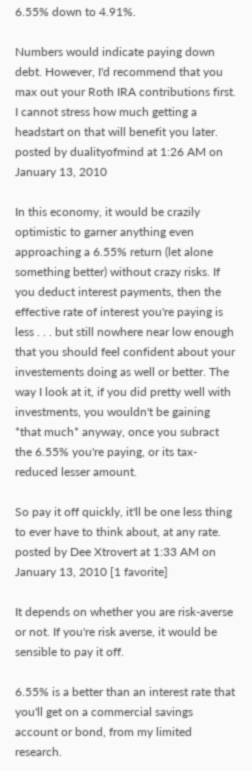6.55% down to 4.91%.

Numbers would indicate paying down debt. However, I'd recommend that you max out your Roth IRA contributions first. I cannot stress how much getting a headstart on that will benefit you later.
posted by dualityofmind at 1:26 AM on January 13, 2010

In this economy, it would be crazily optimistic to garner anything even approaching a 6.55% return (let alone something better) without crazy risks. If you deduct interest payments, then the effective rate of interest you're paying is less . . . but still nowhere near low enough that you should feel confident about your investements doing as well or better. The way I look at it, if you did pretty well with investments, you wouldn't be gaining *that much* anyway, once you subract the 6.55% you're paying, or its tax-reduced lesser amount.

So pay it off quickly, it'll be one less thing to ever have to think about, at any rate.
posted by Dee Xtrovert at 1:33 AM on January 13, 2010 [1 favorite]

It depends on whether you are risk-averse or not. If you're risk averse, it would be sensible to pay it off.

6.55% is a better than an interest rate that you'll get on a commercial savings account or bond, from my limited research.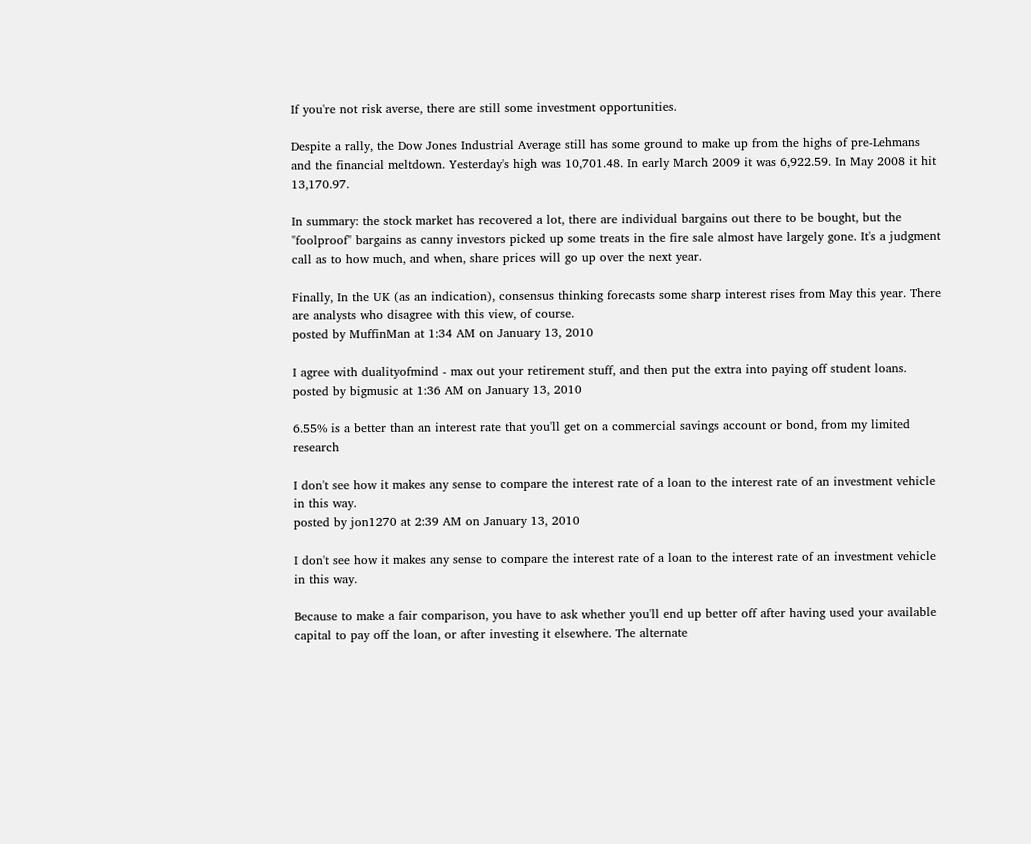If you're not risk averse, there are still some investment opportunities.

Despite a rally, the Dow Jones Industrial Average still has some ground to make up from the highs of pre-Lehmans and the financial meltdown. Yesterday's high was 10,701.48. In early March 2009 it was 6,922.59. In May 2008 it hit 13,170.97.

In summary: the stock market has recovered a lot, there are individual bargains out there to be bought, but the "foolproof" bargains as canny investors picked up some treats in the fire sale almost have largely gone. It's a judgment call as to how much, and when, share prices will go up over the next year.

Finally, In the UK (as an indication), consensus thinking forecasts some sharp interest rises from May this year. There are analysts who disagree with this view, of course.
posted by MuffinMan at 1:34 AM on January 13, 2010

I agree with dualityofmind - max out your retirement stuff, and then put the extra into paying off student loans.
posted by bigmusic at 1:36 AM on January 13, 2010

6.55% is a better than an interest rate that you'll get on a commercial savings account or bond, from my limited research

I don't see how it makes any sense to compare the interest rate of a loan to the interest rate of an investment vehicle in this way.
posted by jon1270 at 2:39 AM on January 13, 2010

I don't see how it makes any sense to compare the interest rate of a loan to the interest rate of an investment vehicle in this way.

Because to make a fair comparison, you have to ask whether you'll end up better off after having used your available capital to pay off the loan, or after investing it elsewhere. The alternate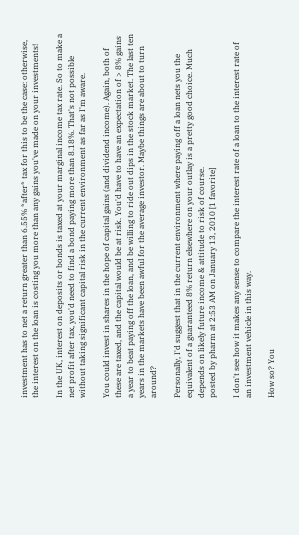investment has to net a return greater than 6.55% *after* tax for this to be the case: otherwise, the interest on the loan is costing you more than any gains you've made on your investments!

In the UK, interest on deposits or bonds is taxed at your marginal income tax rate. So to make a net profit after tax, you'd need to find a bond paying more than 8.18%. That's not possible without taking significant capital risk in the current environment as far as I'm aware.

You could invest in shares in the hope of capital gains (and dividend income). Again, both of these are taxed, and the capital would be at risk. You'd have to have an expectation of > 8% gains a year to beat paying off the loan, and be willing to ride out dips in the stock market. The last ten years in the markets have been awful for the average investor. Maybe things are about to turn around?

Personally, I'd suggest that in the current environment where paying off a loan nets you the equivalent of a guaranteed 8% return elsewhere on your outlay is a pretty good choice. Much depends on likely future income & attitude to risk of course.
posted by pharm at 2:53 AM on January 13, 2010 [1 favorite]

I don't see how it makes any sense to compare the interest rate of a loan to the interest rate of an investment vehicle in this way.

How so? You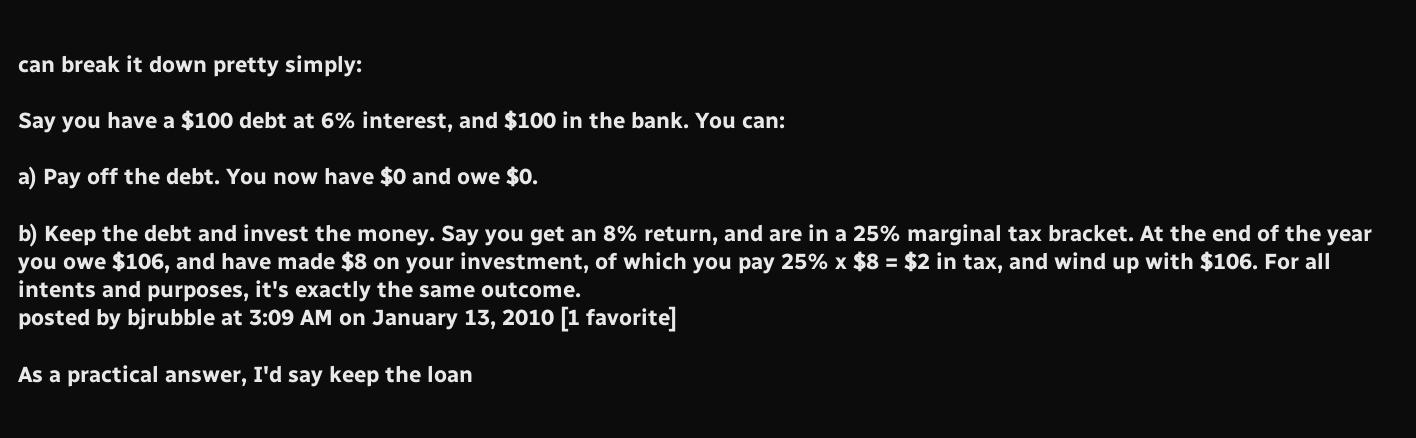can break it down pretty simply:

Say you have a $100 debt at 6% interest, and $100 in the bank. You can:

a) Pay off the debt. You now have $0 and owe $0.

b) Keep the debt and invest the money. Say you get an 8% return, and are in a 25% marginal tax bracket. At the end of the year you owe $106, and have made $8 on your investment, of which you pay 25% x $8 = $2 in tax, and wind up with $106. For all intents and purposes, it's exactly the same outcome.
posted by bjrubble at 3:09 AM on January 13, 2010 [1 favorite]

As a practical answer, I'd say keep the loan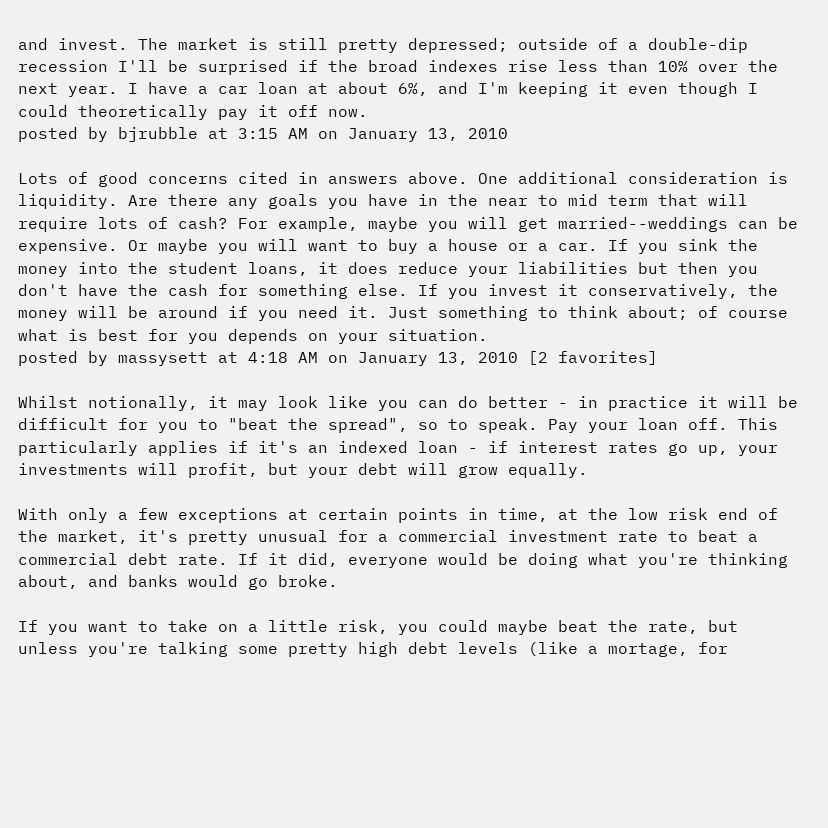and invest. The market is still pretty depressed; outside of a double-dip recession I'll be surprised if the broad indexes rise less than 10% over the next year. I have a car loan at about 6%, and I'm keeping it even though I could theoretically pay it off now.
posted by bjrubble at 3:15 AM on January 13, 2010

Lots of good concerns cited in answers above. One additional consideration is liquidity. Are there any goals you have in the near to mid term that will require lots of cash? For example, maybe you will get married--weddings can be expensive. Or maybe you will want to buy a house or a car. If you sink the money into the student loans, it does reduce your liabilities but then you don't have the cash for something else. If you invest it conservatively, the money will be around if you need it. Just something to think about; of course what is best for you depends on your situation.
posted by massysett at 4:18 AM on January 13, 2010 [2 favorites]

Whilst notionally, it may look like you can do better - in practice it will be difficult for you to "beat the spread", so to speak. Pay your loan off. This particularly applies if it's an indexed loan - if interest rates go up, your investments will profit, but your debt will grow equally.

With only a few exceptions at certain points in time, at the low risk end of the market, it's pretty unusual for a commercial investment rate to beat a commercial debt rate. If it did, everyone would be doing what you're thinking about, and banks would go broke.

If you want to take on a little risk, you could maybe beat the rate, but unless you're talking some pretty high debt levels (like a mortage, for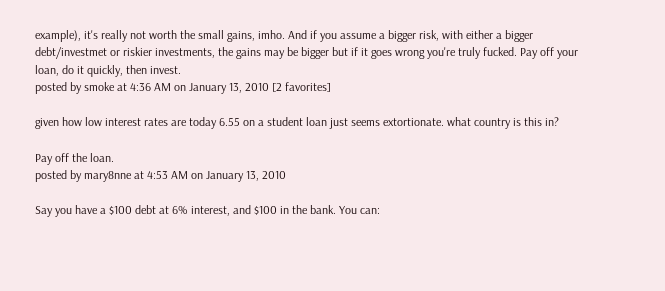example), it's really not worth the small gains, imho. And if you assume a bigger risk, with either a bigger debt/investmet or riskier investments, the gains may be bigger but if it goes wrong you're truly fucked. Pay off your loan, do it quickly, then invest.
posted by smoke at 4:36 AM on January 13, 2010 [2 favorites]

given how low interest rates are today 6.55 on a student loan just seems extortionate. what country is this in?

Pay off the loan.
posted by mary8nne at 4:53 AM on January 13, 2010

Say you have a $100 debt at 6% interest, and $100 in the bank. You can: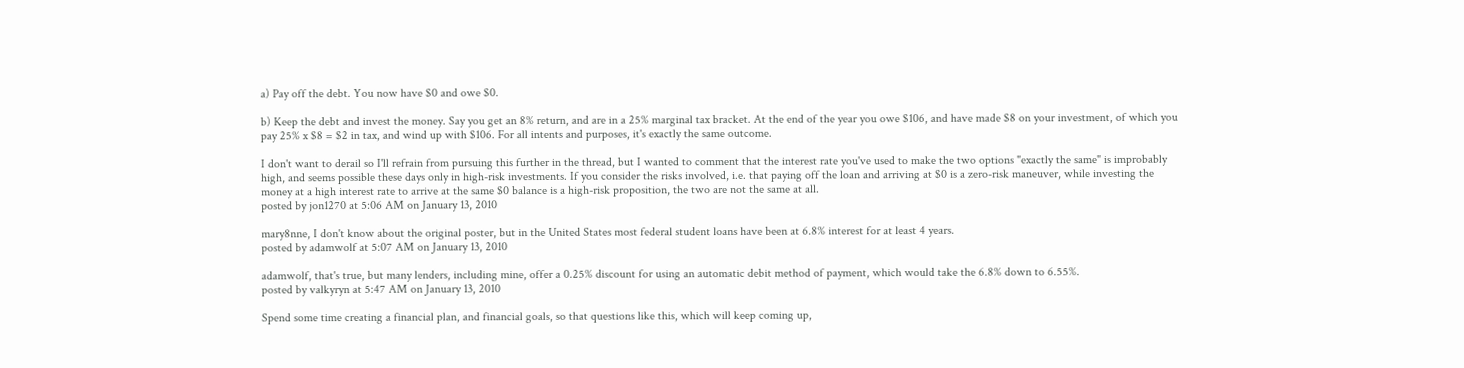a) Pay off the debt. You now have $0 and owe $0.

b) Keep the debt and invest the money. Say you get an 8% return, and are in a 25% marginal tax bracket. At the end of the year you owe $106, and have made $8 on your investment, of which you pay 25% x $8 = $2 in tax, and wind up with $106. For all intents and purposes, it's exactly the same outcome.

I don't want to derail so I'll refrain from pursuing this further in the thread, but I wanted to comment that the interest rate you've used to make the two options "exactly the same" is improbably high, and seems possible these days only in high-risk investments. If you consider the risks involved, i.e. that paying off the loan and arriving at $0 is a zero-risk maneuver, while investing the money at a high interest rate to arrive at the same $0 balance is a high-risk proposition, the two are not the same at all.
posted by jon1270 at 5:06 AM on January 13, 2010

mary8nne, I don't know about the original poster, but in the United States most federal student loans have been at 6.8% interest for at least 4 years.
posted by adamwolf at 5:07 AM on January 13, 2010

adamwolf, that's true, but many lenders, including mine, offer a 0.25% discount for using an automatic debit method of payment, which would take the 6.8% down to 6.55%.
posted by valkyryn at 5:47 AM on January 13, 2010

Spend some time creating a financial plan, and financial goals, so that questions like this, which will keep coming up,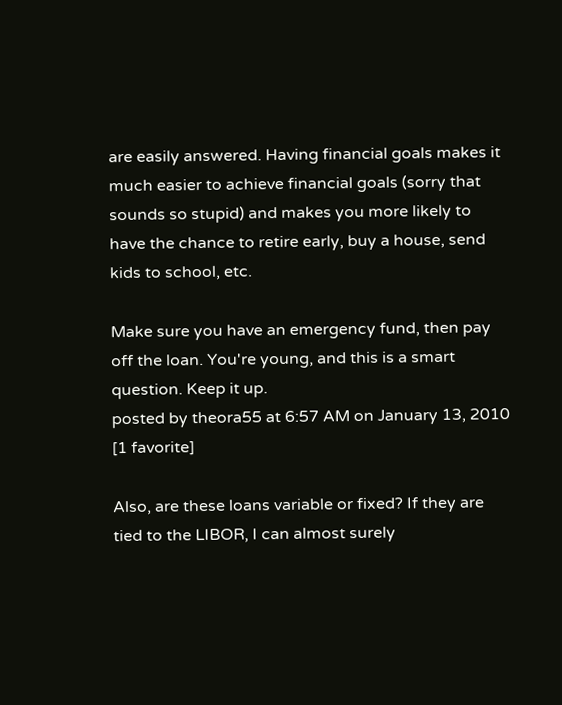are easily answered. Having financial goals makes it much easier to achieve financial goals (sorry that sounds so stupid) and makes you more likely to have the chance to retire early, buy a house, send kids to school, etc.

Make sure you have an emergency fund, then pay off the loan. You're young, and this is a smart question. Keep it up.
posted by theora55 at 6:57 AM on January 13, 2010 [1 favorite]

Also, are these loans variable or fixed? If they are tied to the LIBOR, I can almost surely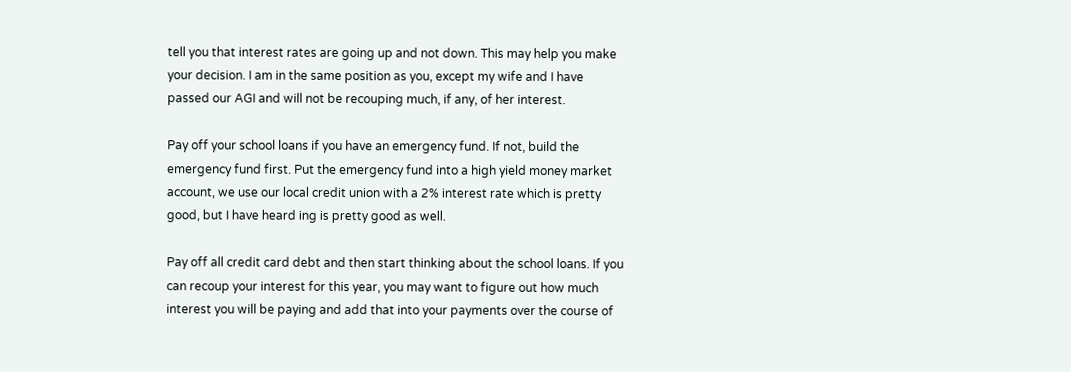tell you that interest rates are going up and not down. This may help you make your decision. I am in the same position as you, except my wife and I have passed our AGI and will not be recouping much, if any, of her interest.

Pay off your school loans if you have an emergency fund. If not, build the emergency fund first. Put the emergency fund into a high yield money market account, we use our local credit union with a 2% interest rate which is pretty good, but I have heard ing is pretty good as well.

Pay off all credit card debt and then start thinking about the school loans. If you can recoup your interest for this year, you may want to figure out how much interest you will be paying and add that into your payments over the course of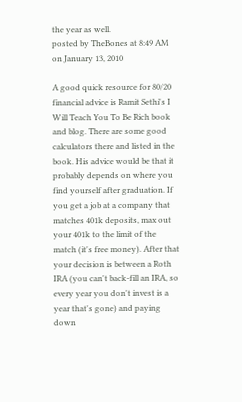the year as well.
posted by TheBones at 8:49 AM on January 13, 2010

A good quick resource for 80/20 financial advice is Ramit Sethi's I Will Teach You To Be Rich book and blog. There are some good calculators there and listed in the book. His advice would be that it probably depends on where you find yourself after graduation. If you get a job at a company that matches 401k deposits, max out your 401k to the limit of the match (it's free money). After that your decision is between a Roth IRA (you can't back-fill an IRA, so every year you don't invest is a year that's gone) and paying down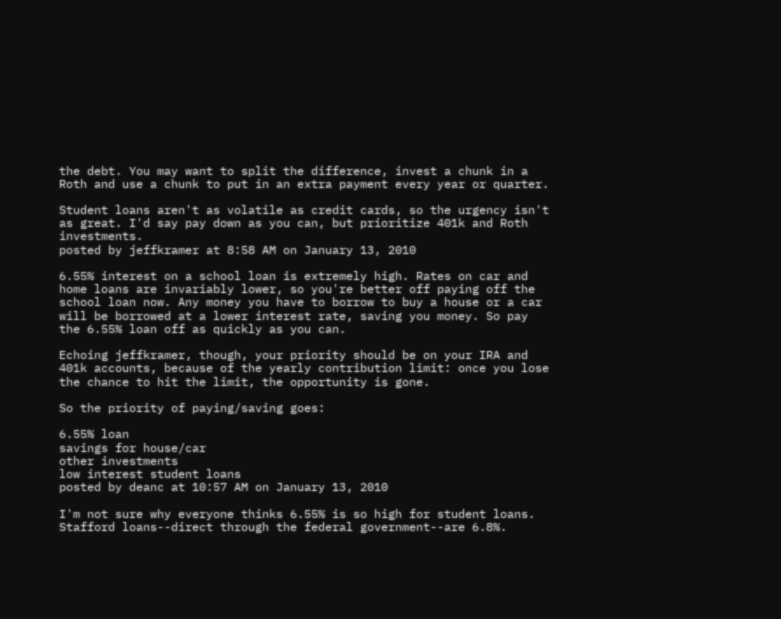the debt. You may want to split the difference, invest a chunk in a Roth and use a chunk to put in an extra payment every year or quarter.

Student loans aren't as volatile as credit cards, so the urgency isn't as great. I'd say pay down as you can, but prioritize 401k and Roth investments.
posted by jeffkramer at 8:58 AM on January 13, 2010

6.55% interest on a school loan is extremely high. Rates on car and home loans are invariably lower, so you're better off paying off the school loan now. Any money you have to borrow to buy a house or a car will be borrowed at a lower interest rate, saving you money. So pay the 6.55% loan off as quickly as you can.

Echoing jeffkramer, though, your priority should be on your IRA and 401k accounts, because of the yearly contribution limit: once you lose the chance to hit the limit, the opportunity is gone.

So the priority of paying/saving goes:

6.55% loan
savings for house/car
other investments
low interest student loans
posted by deanc at 10:57 AM on January 13, 2010

I'm not sure why everyone thinks 6.55% is so high for student loans. Stafford loans--direct through the federal government--are 6.8%.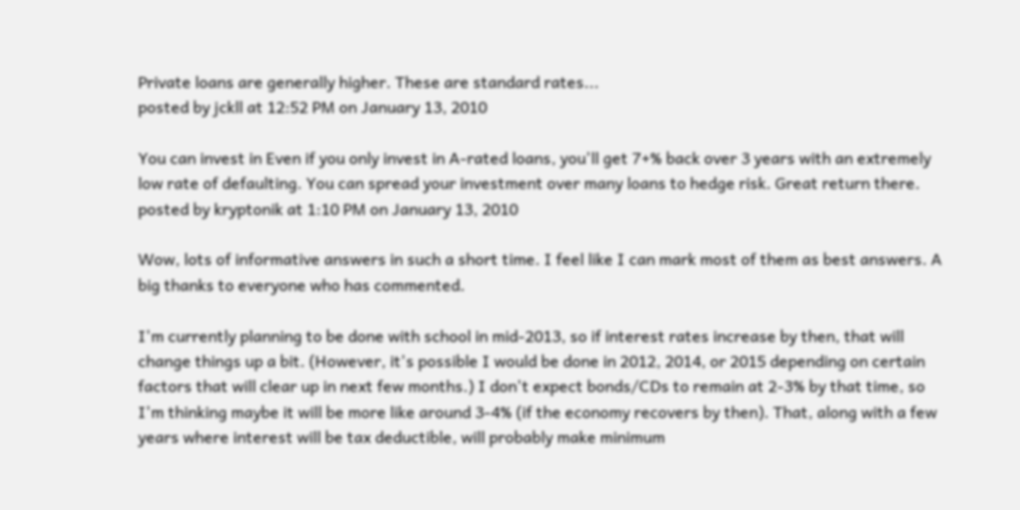Private loans are generally higher. These are standard rates...
posted by jckll at 12:52 PM on January 13, 2010

You can invest in Even if you only invest in A-rated loans, you'll get 7+% back over 3 years with an extremely low rate of defaulting. You can spread your investment over many loans to hedge risk. Great return there.
posted by kryptonik at 1:10 PM on January 13, 2010

Wow, lots of informative answers in such a short time. I feel like I can mark most of them as best answers. A big thanks to everyone who has commented.

I'm currently planning to be done with school in mid-2013, so if interest rates increase by then, that will change things up a bit. (However, it's possible I would be done in 2012, 2014, or 2015 depending on certain factors that will clear up in next few months.) I don't expect bonds/CDs to remain at 2-3% by that time, so I'm thinking maybe it will be more like around 3-4% (if the economy recovers by then). That, along with a few years where interest will be tax deductible, will probably make minimum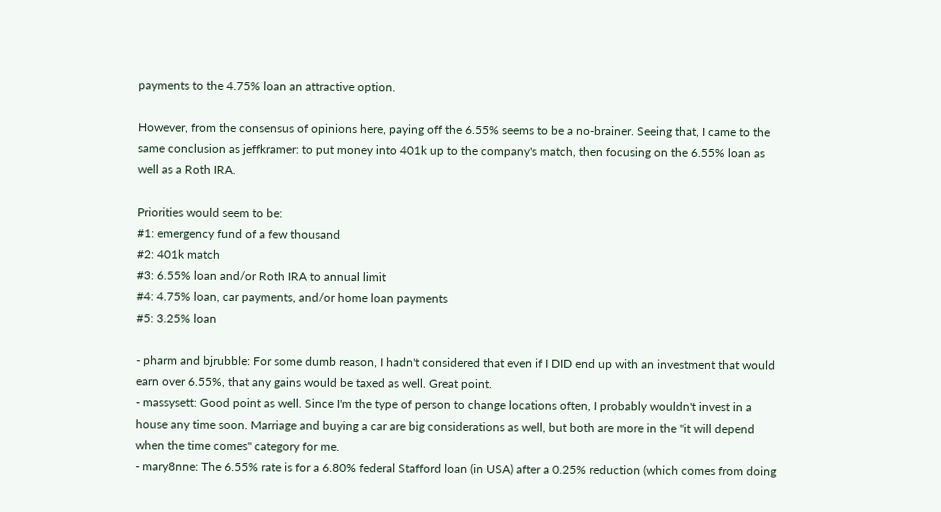payments to the 4.75% loan an attractive option.

However, from the consensus of opinions here, paying off the 6.55% seems to be a no-brainer. Seeing that, I came to the same conclusion as jeffkramer: to put money into 401k up to the company's match, then focusing on the 6.55% loan as well as a Roth IRA.

Priorities would seem to be:
#1: emergency fund of a few thousand
#2: 401k match
#3: 6.55% loan and/or Roth IRA to annual limit
#4: 4.75% loan, car payments, and/or home loan payments
#5: 3.25% loan

- pharm and bjrubble: For some dumb reason, I hadn't considered that even if I DID end up with an investment that would earn over 6.55%, that any gains would be taxed as well. Great point.
- massysett: Good point as well. Since I'm the type of person to change locations often, I probably wouldn't invest in a house any time soon. Marriage and buying a car are big considerations as well, but both are more in the "it will depend when the time comes" category for me.
- mary8nne: The 6.55% rate is for a 6.80% federal Stafford loan (in USA) after a 0.25% reduction (which comes from doing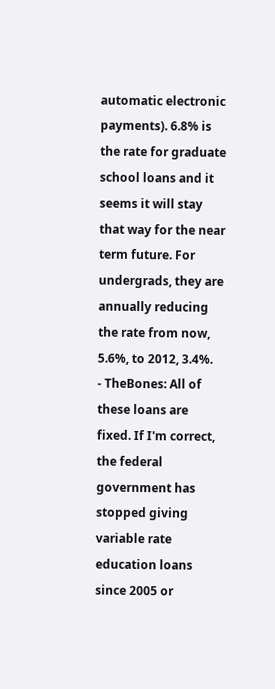automatic electronic payments). 6.8% is the rate for graduate school loans and it seems it will stay that way for the near term future. For undergrads, they are annually reducing the rate from now, 5.6%, to 2012, 3.4%.
- TheBones: All of these loans are fixed. If I'm correct, the federal government has stopped giving variable rate education loans since 2005 or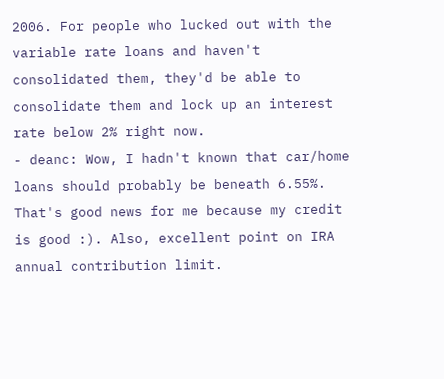2006. For people who lucked out with the variable rate loans and haven't consolidated them, they'd be able to consolidate them and lock up an interest rate below 2% right now.
- deanc: Wow, I hadn't known that car/home loans should probably be beneath 6.55%. That's good news for me because my credit is good :). Also, excellent point on IRA annual contribution limit.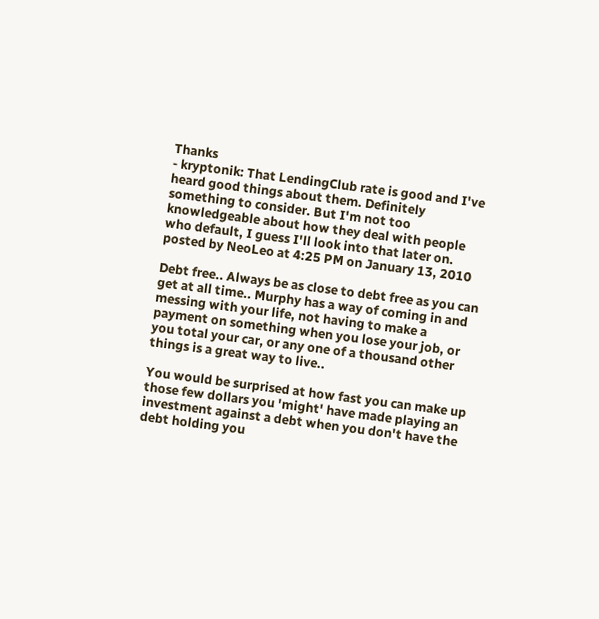Thanks
- kryptonik: That LendingClub rate is good and I've heard good things about them. Definitely something to consider. But I'm not too knowledgeable about how they deal with people who default, I guess I'll look into that later on.
posted by NeoLeo at 4:25 PM on January 13, 2010

Debt free.. Always be as close to debt free as you can get at all time.. Murphy has a way of coming in and messing with your life, not having to make a payment on something when you lose your job, or you total your car, or any one of a thousand other things is a great way to live..

You would be surprised at how fast you can make up those few dollars you 'might' have made playing an investment against a debt when you don't have the debt holding you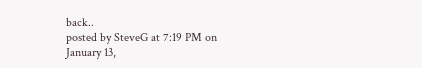back..
posted by SteveG at 7:19 PM on January 13,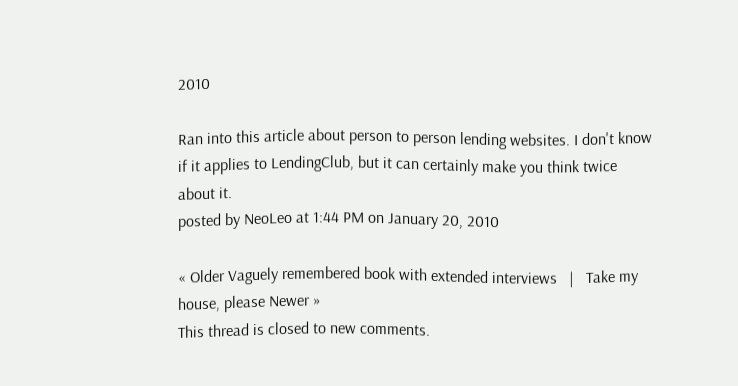2010

Ran into this article about person to person lending websites. I don't know if it applies to LendingClub, but it can certainly make you think twice about it.
posted by NeoLeo at 1:44 PM on January 20, 2010

« Older Vaguely remembered book with extended interviews   |   Take my house, please Newer »
This thread is closed to new comments.